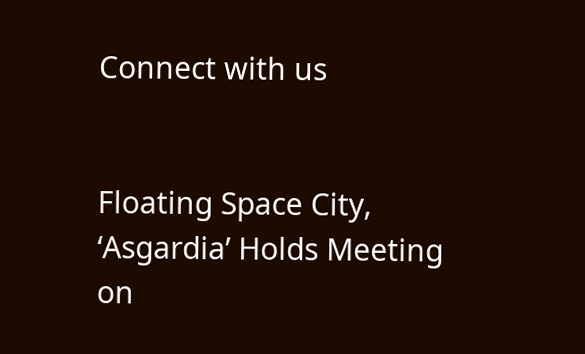Connect with us


Floating Space City, ‘Asgardia’ Holds Meeting on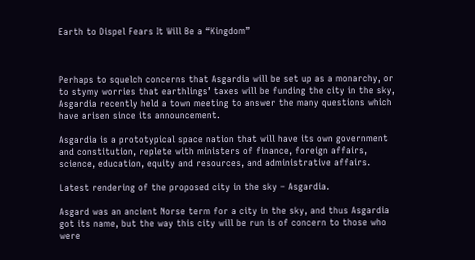Earth to Dispel Fears It Will Be a “Kingdom”



Perhaps to squelch concerns that Asgardia will be set up as a monarchy, or to stymy worries that earthlings’ taxes will be funding the city in the sky, Asgardia recently held a town meeting to answer the many questions which have arisen since its announcement.

Asgardia is a prototypical space nation that will have its own government and constitution, replete with ministers of finance, foreign affairs, science, education, equity and resources, and administrative affairs.

Latest rendering of the proposed city in the sky – Asgardia.

Asgard was an ancient Norse term for a city in the sky, and thus Asgardia got its name, but the way this city will be run is of concern to those who were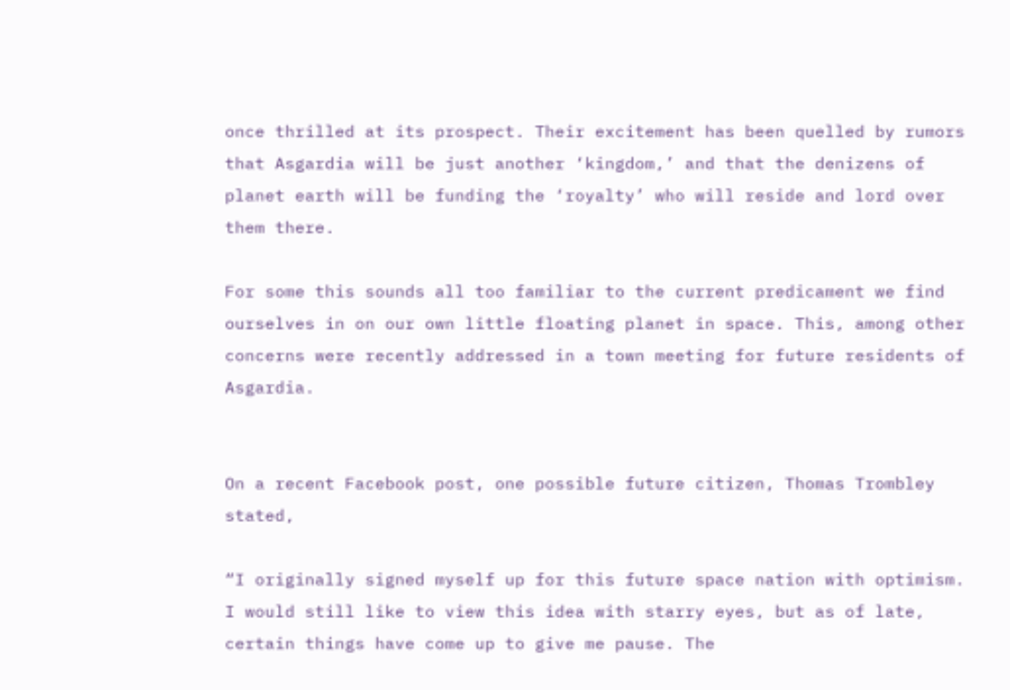once thrilled at its prospect. Their excitement has been quelled by rumors that Asgardia will be just another ‘kingdom,’ and that the denizens of planet earth will be funding the ‘royalty’ who will reside and lord over them there.

For some this sounds all too familiar to the current predicament we find ourselves in on our own little floating planet in space. This, among other concerns were recently addressed in a town meeting for future residents of Asgardia.


On a recent Facebook post, one possible future citizen, Thomas Trombley stated,

“I originally signed myself up for this future space nation with optimism. I would still like to view this idea with starry eyes, but as of late, certain things have come up to give me pause. The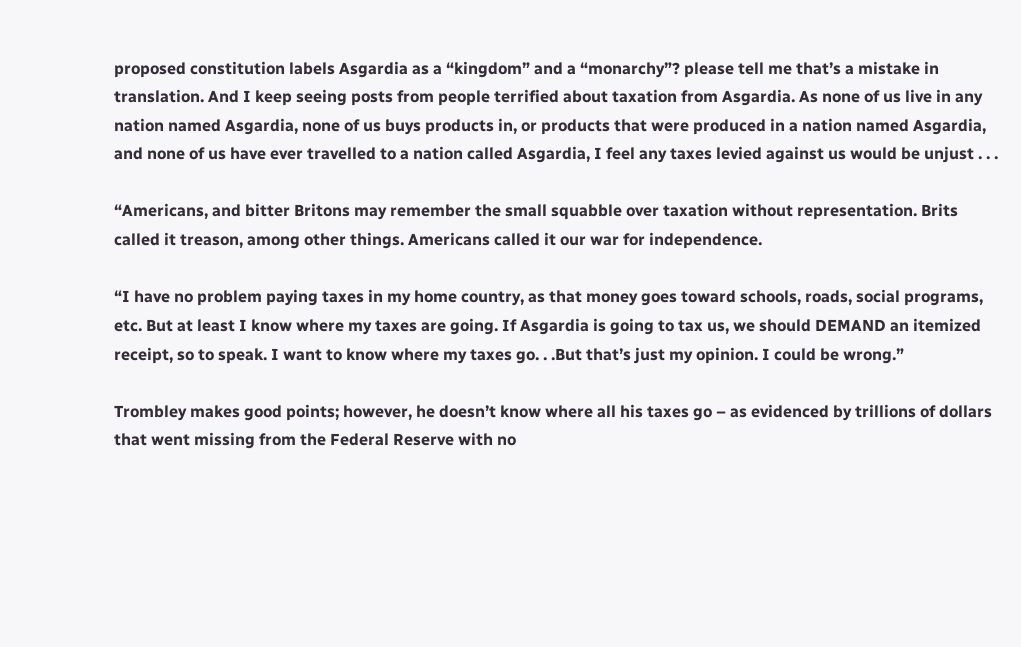proposed constitution labels Asgardia as a “kingdom” and a “monarchy”? please tell me that’s a mistake in translation. And I keep seeing posts from people terrified about taxation from Asgardia. As none of us live in any nation named Asgardia, none of us buys products in, or products that were produced in a nation named Asgardia, and none of us have ever travelled to a nation called Asgardia, I feel any taxes levied against us would be unjust . . .

“Americans, and bitter Britons may remember the small squabble over taxation without representation. Brits called it treason, among other things. Americans called it our war for independence.

“I have no problem paying taxes in my home country, as that money goes toward schools, roads, social programs, etc. But at least I know where my taxes are going. If Asgardia is going to tax us, we should DEMAND an itemized receipt, so to speak. I want to know where my taxes go. . .But that’s just my opinion. I could be wrong.”

Trombley makes good points; however, he doesn’t know where all his taxes go – as evidenced by trillions of dollars that went missing from the Federal Reserve with no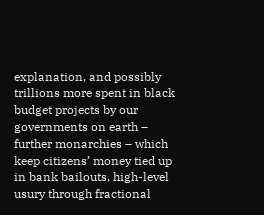explanation, and possibly trillions more spent in black budget projects by our governments on earth – further monarchies – which keep citizens’ money tied up in bank bailouts, high-level usury through fractional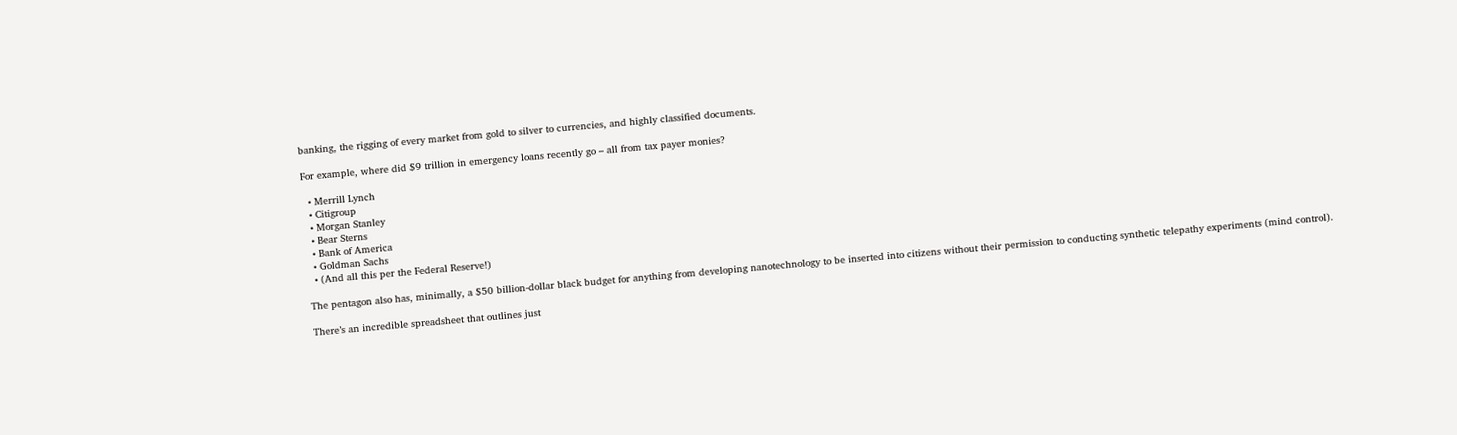banking, the rigging of every market from gold to silver to currencies, and highly classified documents.

For example, where did $9 trillion in emergency loans recently go – all from tax payer monies?

  • Merrill Lynch
  • Citigroup
  • Morgan Stanley
  • Bear Sterns
  • Bank of America
  • Goldman Sachs
  • (And all this per the Federal Reserve!)

The pentagon also has, minimally, a $50 billion-dollar black budget for anything from developing nanotechnology to be inserted into citizens without their permission to conducting synthetic telepathy experiments (mind control).

There’s an incredible spreadsheet that outlines just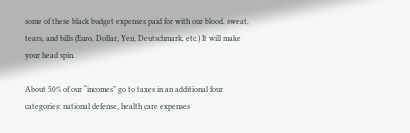some of these black budget expenses paid for with our blood, sweat, tears, and bills (Euro, Dollar, Yen, Deutschmark, etc.) It will make your head spin.

About 50% of our “incomes” go to taxes in an additional four categories: national defense, health care expenses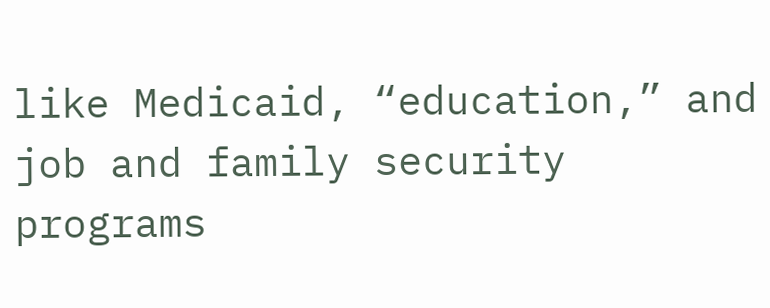like Medicaid, “education,” and job and family security programs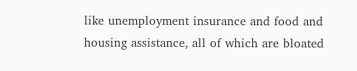like unemployment insurance and food and housing assistance, all of which are bloated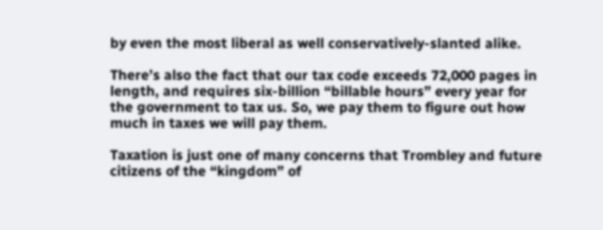by even the most liberal as well conservatively-slanted alike.

There’s also the fact that our tax code exceeds 72,000 pages in length, and requires six-billion “billable hours” every year for the government to tax us. So, we pay them to figure out how much in taxes we will pay them.

Taxation is just one of many concerns that Trombley and future citizens of the “kingdom” of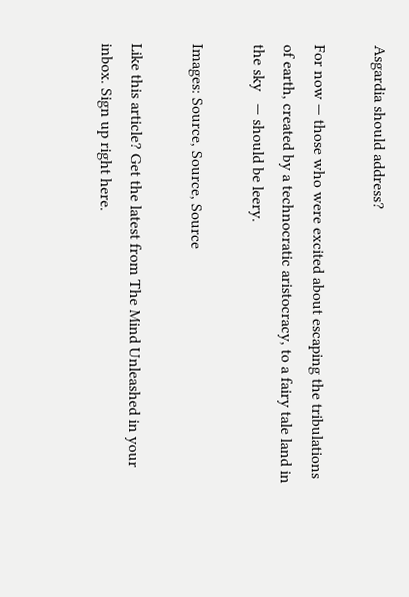Asgardia should address?

For now — those who were excited about escaping the tribulations of earth, created by a technocratic aristocracy, to a fairy tale land in the sky   — should be leery.

Images: Source, Source, Source

Like this article? Get the latest from The Mind Unleashed in your inbox. Sign up right here.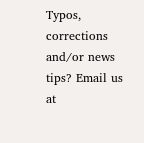Typos, corrections and/or news tips? Email us at